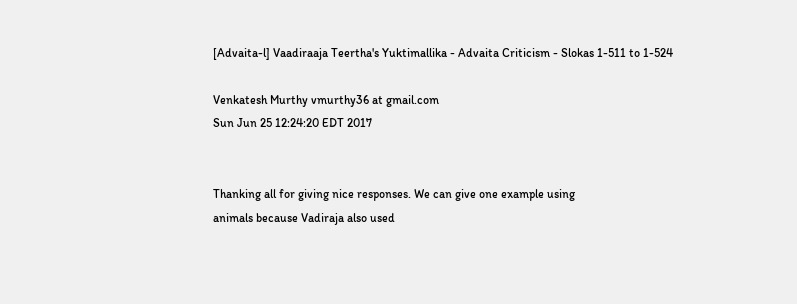[Advaita-l] Vaadiraaja Teertha's Yuktimallika - Advaita Criticism - Slokas 1-511 to 1-524

Venkatesh Murthy vmurthy36 at gmail.com
Sun Jun 25 12:24:20 EDT 2017


Thanking all for giving nice responses. We can give one example using
animals because Vadiraja also used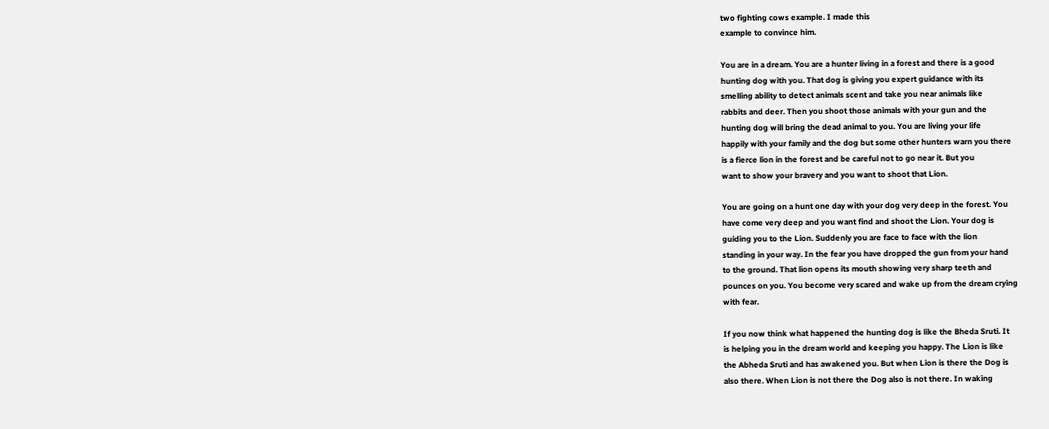two fighting cows example. I made this
example to convince him.

You are in a dream. You are a hunter living in a forest and there is a good
hunting dog with you. That dog is giving you expert guidance with its
smelling ability to detect animals scent and take you near animals like
rabbits and deer. Then you shoot those animals with your gun and the
hunting dog will bring the dead animal to you. You are living your life
happily with your family and the dog but some other hunters warn you there
is a fierce lion in the forest and be careful not to go near it. But you
want to show your bravery and you want to shoot that Lion.

You are going on a hunt one day with your dog very deep in the forest. You
have come very deep and you want find and shoot the Lion. Your dog is
guiding you to the Lion. Suddenly you are face to face with the lion
standing in your way. In the fear you have dropped the gun from your hand
to the ground. That lion opens its mouth showing very sharp teeth and
pounces on you. You become very scared and wake up from the dream crying
with fear.

If you now think what happened the hunting dog is like the Bheda Sruti. It
is helping you in the dream world and keeping you happy. The Lion is like
the Abheda Sruti and has awakened you. But when Lion is there the Dog is
also there. When Lion is not there the Dog also is not there. In waking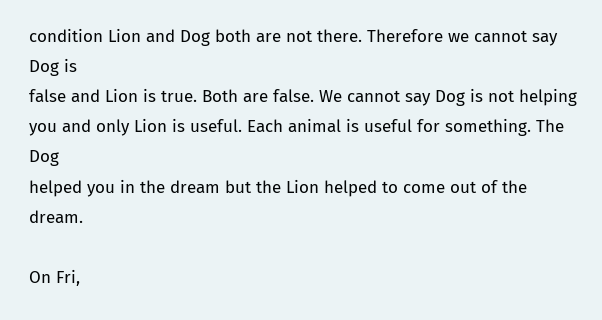condition Lion and Dog both are not there. Therefore we cannot say Dog is
false and Lion is true. Both are false. We cannot say Dog is not helping
you and only Lion is useful. Each animal is useful for something. The Dog
helped you in the dream but the Lion helped to come out of the dream.

On Fri,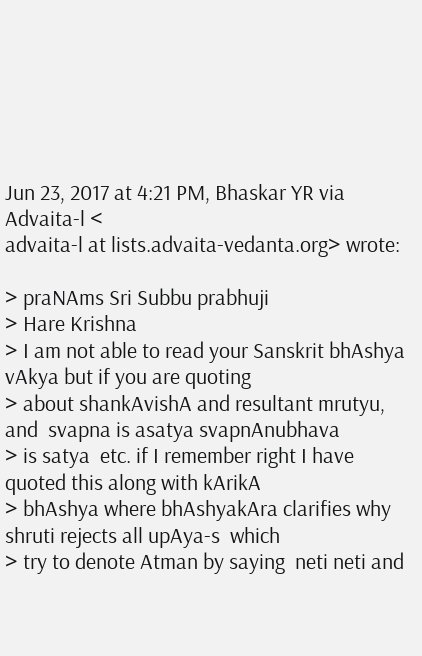Jun 23, 2017 at 4:21 PM, Bhaskar YR via Advaita-l <
advaita-l at lists.advaita-vedanta.org> wrote:

> praNAms Sri Subbu prabhuji
> Hare Krishna
> I am not able to read your Sanskrit bhAshya vAkya but if you are quoting
> about shankAvishA and resultant mrutyu, and  svapna is asatya svapnAnubhava
> is satya  etc. if I remember right I have quoted this along with kArikA
> bhAshya where bhAshyakAra clarifies why shruti rejects all upAya-s  which
> try to denote Atman by saying  neti neti and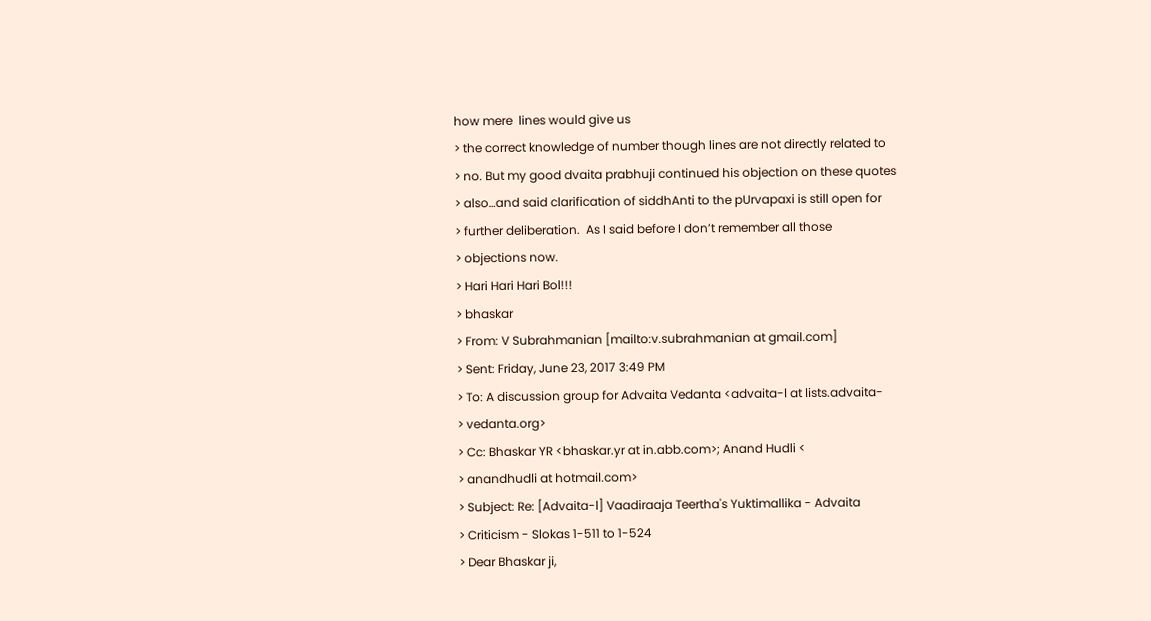how mere  lines would give us
> the correct knowledge of number though lines are not directly related to
> no. But my good dvaita prabhuji continued his objection on these quotes
> also…and said clarification of siddhAnti to the pUrvapaxi is still open for
> further deliberation.  As I said before I don’t remember all those
> objections now.
> Hari Hari Hari Bol!!!
> bhaskar
> From: V Subrahmanian [mailto:v.subrahmanian at gmail.com]
> Sent: Friday, June 23, 2017 3:49 PM
> To: A discussion group for Advaita Vedanta <advaita-l at lists.advaita-
> vedanta.org>
> Cc: Bhaskar YR <bhaskar.yr at in.abb.com>; Anand Hudli <
> anandhudli at hotmail.com>
> Subject: Re: [Advaita-l] Vaadiraaja Teertha's Yuktimallika - Advaita
> Criticism - Slokas 1-511 to 1-524
> Dear Bhaskar ji,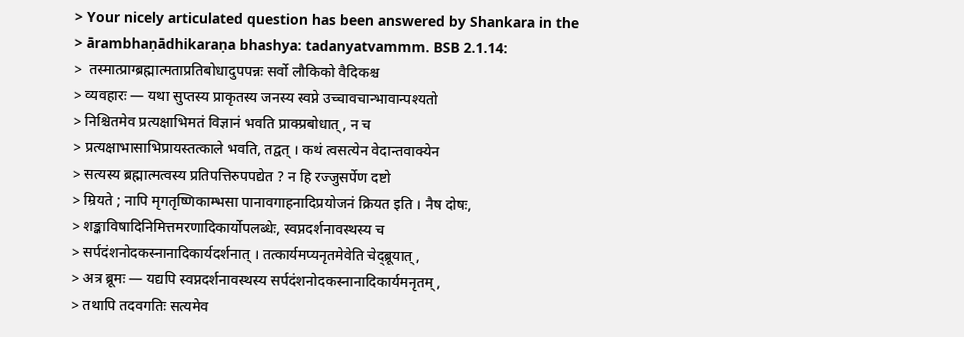> Your nicely articulated question has been answered by Shankara in the
> ārambhaṇādhikaraṇa bhashya: tadanyatvammm. BSB 2.1.14:
>  तस्मात्प्राग्ब्रह्मात्मताप्रतिबोधादुपपन्नः सर्वो लौकिको वैदिकश्च
> व्यवहारः — यथा सुप्तस्य प्राकृतस्य जनस्य स्वप्ने उच्चावचान्भावान्पश्यतो
> निश्चितमेव प्रत्यक्षाभिमतं विज्ञानं भवति प्राक्प्रबोधात् , न च
> प्रत्यक्षाभासाभिप्रायस्तत्काले भवति, तद्वत् । कथं त्वसत्येन वेदान्तवाक्येन
> सत्यस्य ब्रह्मात्मत्वस्य प्रतिपत्तिरुपपद्येत ? न हि रज्जुसर्पेण दष्टो
> म्रियते ; नापि मृगतृष्णिकाम्भसा पानावगाहनादिप्रयोजनं क्रियत इति । नैष दोषः,
> शङ्काविषादिनिमित्तमरणादिकार्योपलब्धेः, स्वप्नदर्शनावस्थस्य च
> सर्पदंशनोदकस्नानादिकार्यदर्शनात् । तत्कार्यमप्यनृतमेवेति चेद्ब्रूयात् ,
> अत्र ब्रूमः — यद्यपि स्वप्नदर्शनावस्थस्य सर्पदंशनोदकस्नानादिकार्यमनृतम् ,
> तथापि तदवगतिः सत्यमेव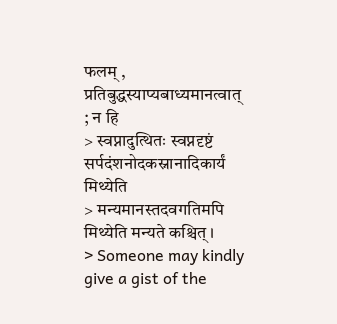फलम् , प्रतिबुद्धस्याप्यबाध्यमानत्वात् ; न हि
> स्वप्नादुत्थितः स्वप्नदृष्टं सर्पदंशनोदकस्नानादिकार्यं मिथ्येति
> मन्यमानस्तदवगतिमपि मिथ्येति मन्यते कश्चित् ।
> Someone may kindly give a gist of the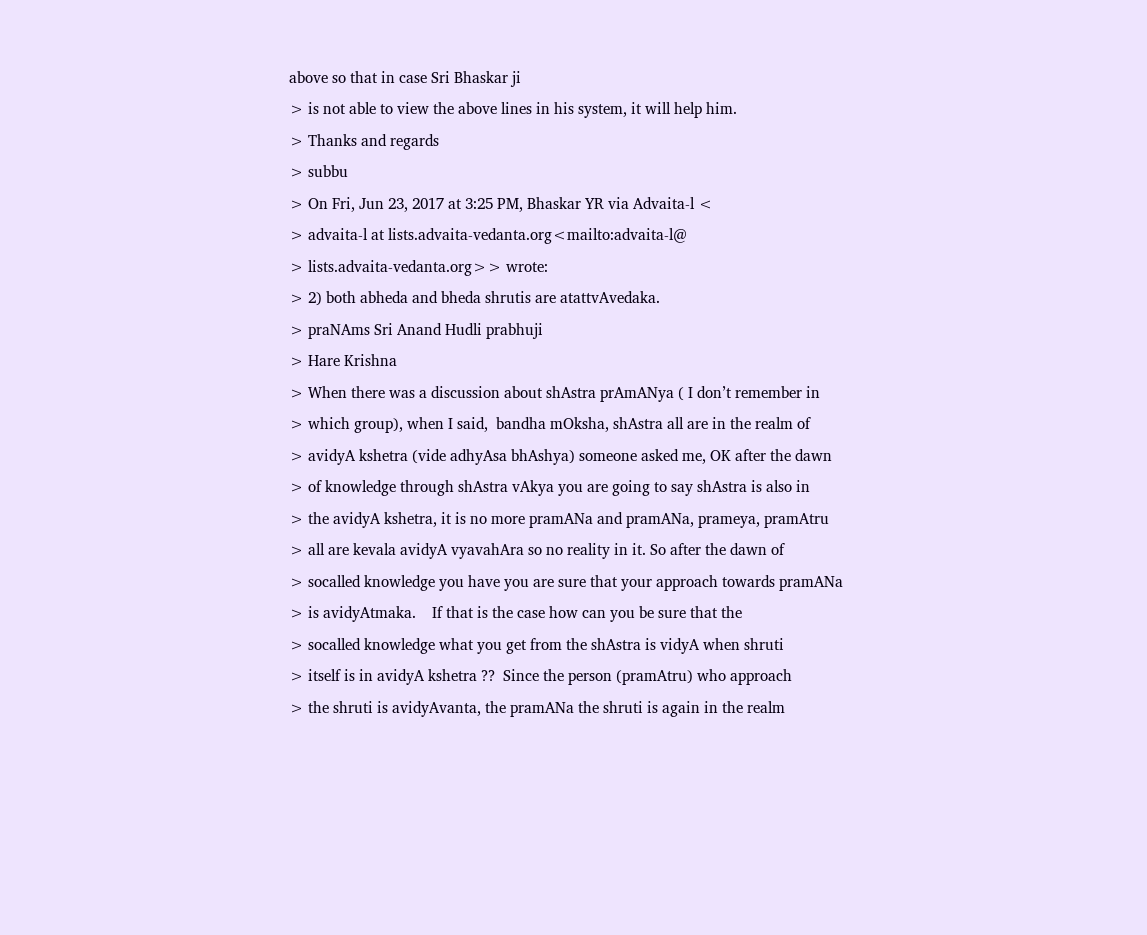above so that in case Sri Bhaskar ji
> is not able to view the above lines in his system, it will help him.
> Thanks and regards
> subbu
> On Fri, Jun 23, 2017 at 3:25 PM, Bhaskar YR via Advaita-l <
> advaita-l at lists.advaita-vedanta.org<mailto:advaita-l@
> lists.advaita-vedanta.org>> wrote:
> 2) both abheda and bheda shrutis are atattvAvedaka.
> praNAms Sri Anand Hudli prabhuji
> Hare Krishna
> When there was a discussion about shAstra prAmANya ( I don’t remember in
> which group), when I said,  bandha mOksha, shAstra all are in the realm of
> avidyA kshetra (vide adhyAsa bhAshya) someone asked me, OK after the dawn
> of knowledge through shAstra vAkya you are going to say shAstra is also in
> the avidyA kshetra, it is no more pramANa and pramANa, prameya, pramAtru
> all are kevala avidyA vyavahAra so no reality in it. So after the dawn of
> socalled knowledge you have you are sure that your approach towards pramANa
> is avidyAtmaka.    If that is the case how can you be sure that the
> socalled knowledge what you get from the shAstra is vidyA when shruti
> itself is in avidyA kshetra ??  Since the person (pramAtru) who approach
> the shruti is avidyAvanta, the pramANa the shruti is again in the realm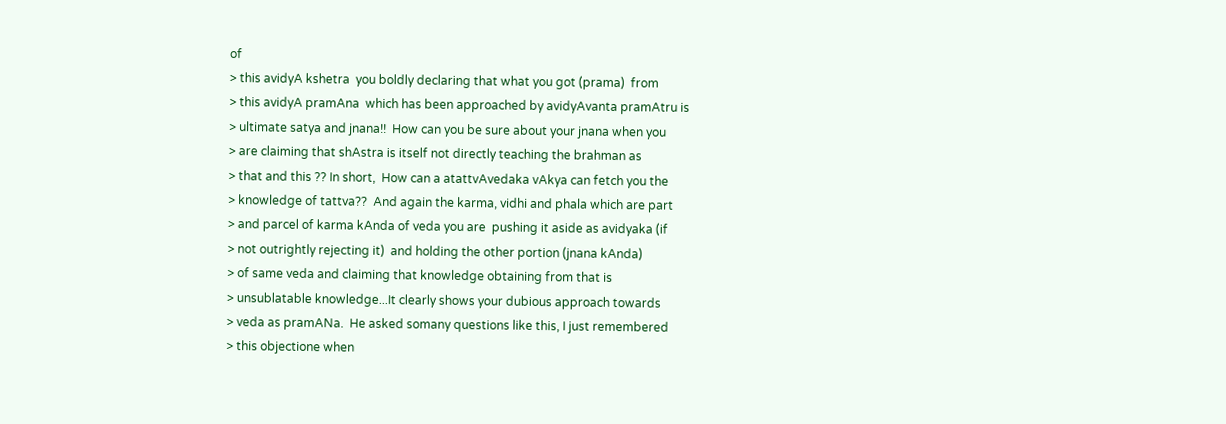of
> this avidyA kshetra  you boldly declaring that what you got (prama)  from
> this avidyA pramAna  which has been approached by avidyAvanta pramAtru is
> ultimate satya and jnana!!  How can you be sure about your jnana when you
> are claiming that shAstra is itself not directly teaching the brahman as
> that and this ?? In short,  How can a atattvAvedaka vAkya can fetch you the
> knowledge of tattva??  And again the karma, vidhi and phala which are part
> and parcel of karma kAnda of veda you are  pushing it aside as avidyaka (if
> not outrightly rejecting it)  and holding the other portion (jnana kAnda)
> of same veda and claiming that knowledge obtaining from that is
> unsublatable knowledge...It clearly shows your dubious approach towards
> veda as pramANa.  He asked somany questions like this, I just remembered
> this objectione when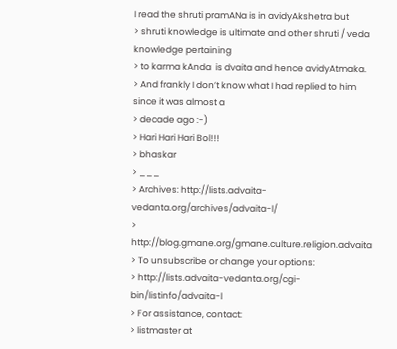I read the shruti pramANa is in avidyAkshetra but
> shruti knowledge is ultimate and other shruti / veda knowledge pertaining
> to karma kAnda  is dvaita and hence avidyAtmaka.
> And frankly I don’t know what I had replied to him since it was almost a
> decade ago :-)
> Hari Hari Hari Bol!!!
> bhaskar
> ___
> Archives: http://lists.advaita-vedanta.org/archives/advaita-l/
> http://blog.gmane.org/gmane.culture.religion.advaita
> To unsubscribe or change your options:
> http://lists.advaita-vedanta.org/cgi-bin/listinfo/advaita-l
> For assistance, contact:
> listmaster at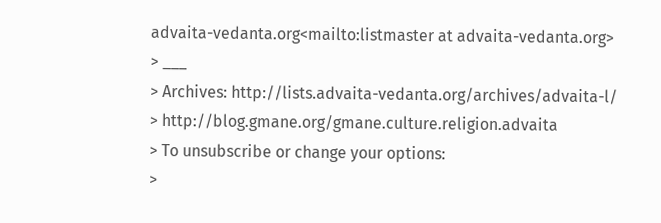advaita-vedanta.org<mailto:listmaster at advaita-vedanta.org>
> ___
> Archives: http://lists.advaita-vedanta.org/archives/advaita-l/
> http://blog.gmane.org/gmane.culture.religion.advaita
> To unsubscribe or change your options:
>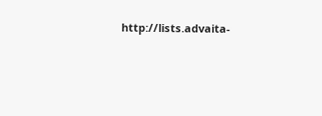http://lists.advaita-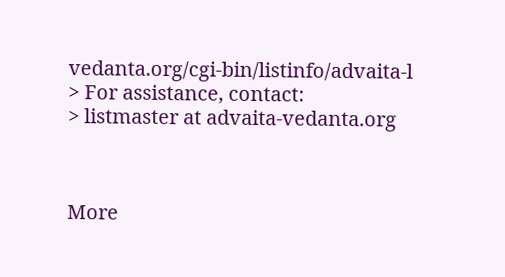vedanta.org/cgi-bin/listinfo/advaita-l
> For assistance, contact:
> listmaster at advaita-vedanta.org



More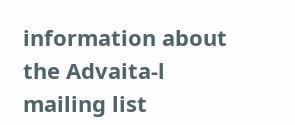information about the Advaita-l mailing list